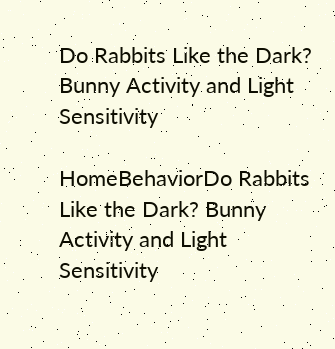Do Rabbits Like the Dark? Bunny Activity and Light Sensitivity

HomeBehaviorDo Rabbits Like the Dark? Bunny Activity and Light Sensitivity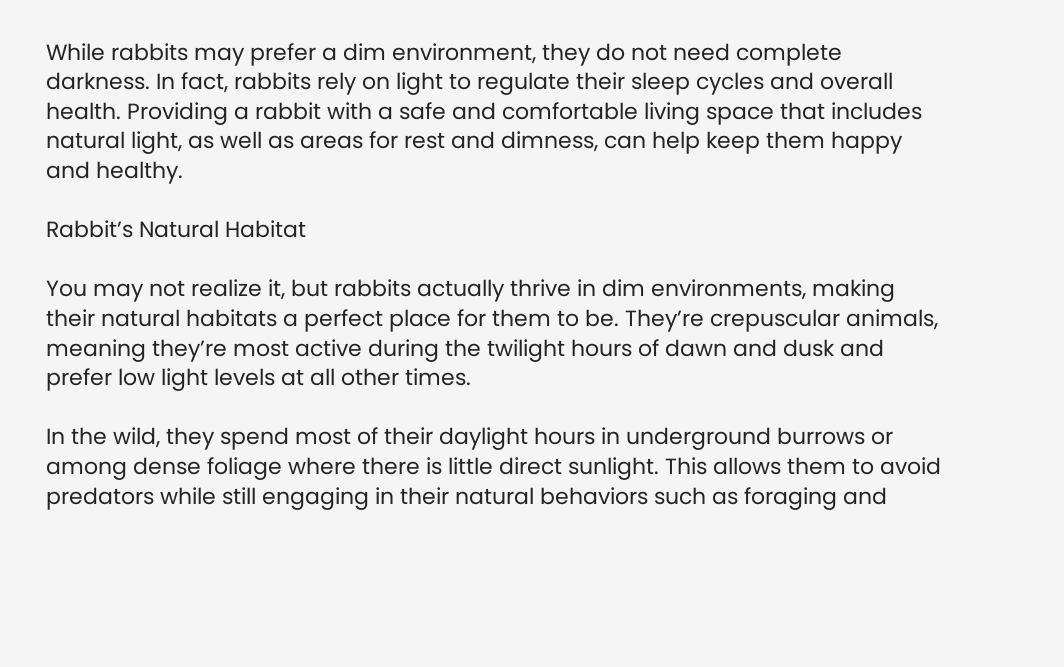While rabbits may prefer a dim environment, they do not need complete darkness. In fact, rabbits rely on light to regulate their sleep cycles and overall health. Providing a rabbit with a safe and comfortable living space that includes natural light, as well as areas for rest and dimness, can help keep them happy and healthy.

Rabbit’s Natural Habitat

You may not realize it, but rabbits actually thrive in dim environments, making their natural habitats a perfect place for them to be. They’re crepuscular animals, meaning they’re most active during the twilight hours of dawn and dusk and prefer low light levels at all other times.

In the wild, they spend most of their daylight hours in underground burrows or among dense foliage where there is little direct sunlight. This allows them to avoid predators while still engaging in their natural behaviors such as foraging and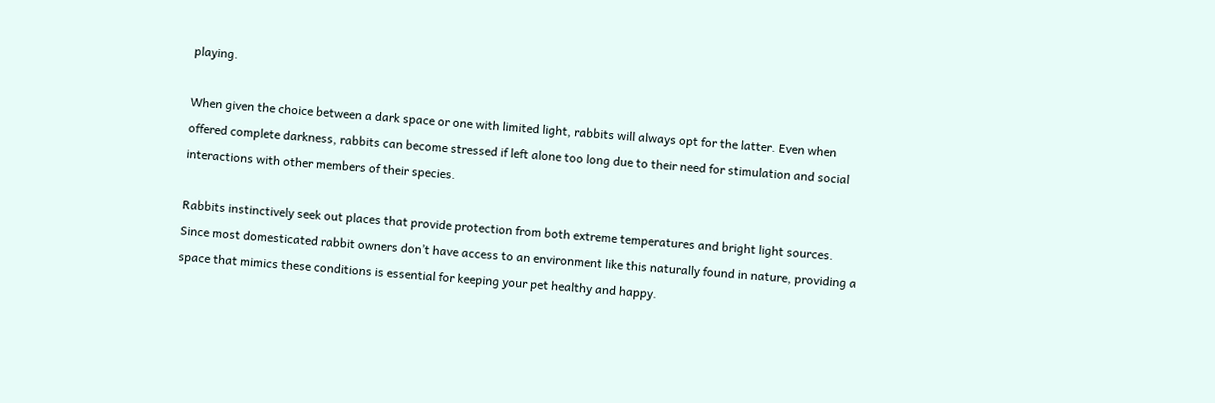playing.

When given the choice between a dark space or one with limited light, rabbits will always opt for the latter. Even when offered complete darkness, rabbits can become stressed if left alone too long due to their need for stimulation and social interactions with other members of their species.

Rabbits instinctively seek out places that provide protection from both extreme temperatures and bright light sources. Since most domesticated rabbit owners don’t have access to an environment like this naturally found in nature, providing a space that mimics these conditions is essential for keeping your pet healthy and happy.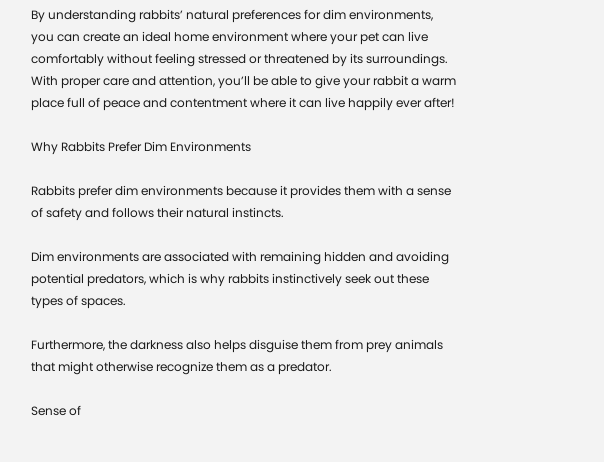By understanding rabbits’ natural preferences for dim environments, you can create an ideal home environment where your pet can live comfortably without feeling stressed or threatened by its surroundings. With proper care and attention, you’ll be able to give your rabbit a warm place full of peace and contentment where it can live happily ever after!

Why Rabbits Prefer Dim Environments

Rabbits prefer dim environments because it provides them with a sense of safety and follows their natural instincts.

Dim environments are associated with remaining hidden and avoiding potential predators, which is why rabbits instinctively seek out these types of spaces.

Furthermore, the darkness also helps disguise them from prey animals that might otherwise recognize them as a predator.

Sense of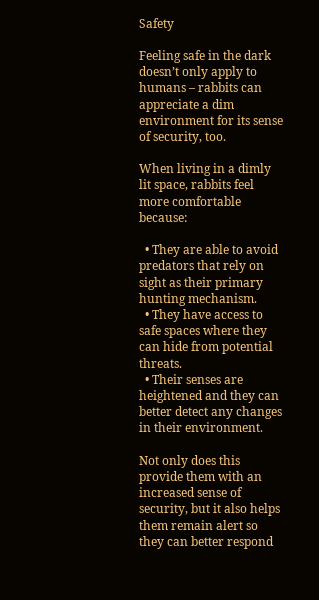Safety

Feeling safe in the dark doesn’t only apply to humans – rabbits can appreciate a dim environment for its sense of security, too.

When living in a dimly lit space, rabbits feel more comfortable because:

  • They are able to avoid predators that rely on sight as their primary hunting mechanism.
  • They have access to safe spaces where they can hide from potential threats.
  • Their senses are heightened and they can better detect any changes in their environment.

Not only does this provide them with an increased sense of security, but it also helps them remain alert so they can better respond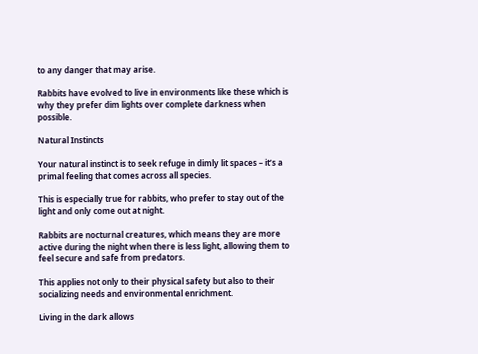to any danger that may arise.

Rabbits have evolved to live in environments like these which is why they prefer dim lights over complete darkness when possible.

Natural Instincts

Your natural instinct is to seek refuge in dimly lit spaces – it’s a primal feeling that comes across all species.

This is especially true for rabbits, who prefer to stay out of the light and only come out at night.

Rabbits are nocturnal creatures, which means they are more active during the night when there is less light, allowing them to feel secure and safe from predators.

This applies not only to their physical safety but also to their socializing needs and environmental enrichment.

Living in the dark allows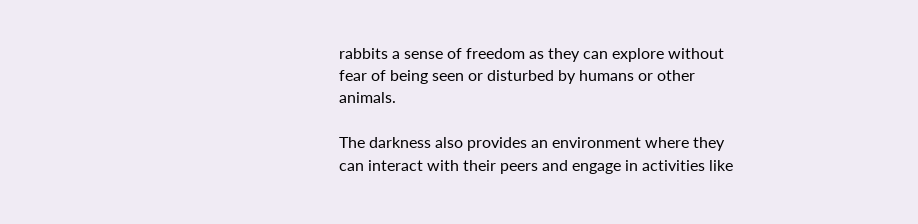rabbits a sense of freedom as they can explore without fear of being seen or disturbed by humans or other animals.

The darkness also provides an environment where they can interact with their peers and engage in activities like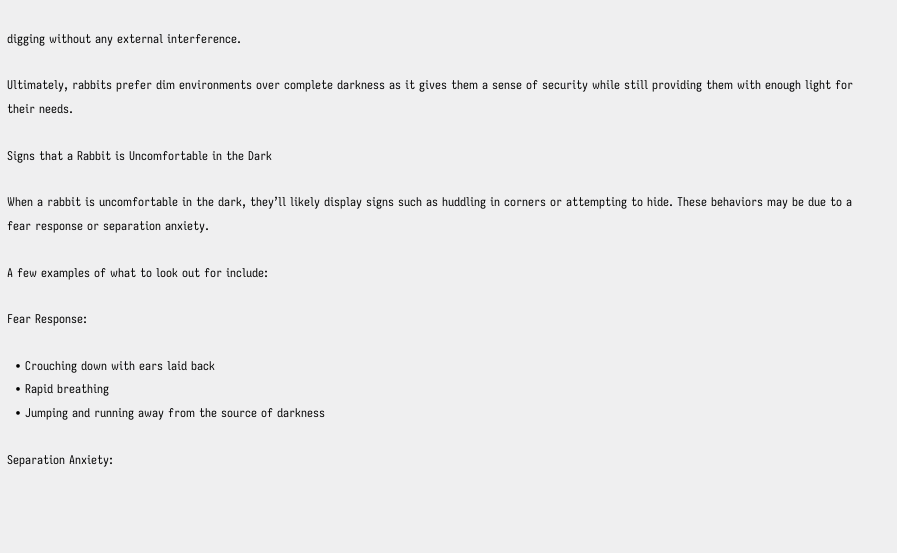digging without any external interference.

Ultimately, rabbits prefer dim environments over complete darkness as it gives them a sense of security while still providing them with enough light for their needs.

Signs that a Rabbit is Uncomfortable in the Dark

When a rabbit is uncomfortable in the dark, they’ll likely display signs such as huddling in corners or attempting to hide. These behaviors may be due to a fear response or separation anxiety.

A few examples of what to look out for include:

Fear Response:

  • Crouching down with ears laid back
  • Rapid breathing
  • Jumping and running away from the source of darkness

Separation Anxiety: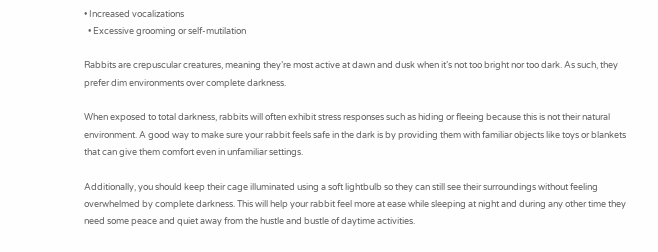• Increased vocalizations
  • Excessive grooming or self-mutilation

Rabbits are crepuscular creatures, meaning they’re most active at dawn and dusk when it’s not too bright nor too dark. As such, they prefer dim environments over complete darkness.

When exposed to total darkness, rabbits will often exhibit stress responses such as hiding or fleeing because this is not their natural environment. A good way to make sure your rabbit feels safe in the dark is by providing them with familiar objects like toys or blankets that can give them comfort even in unfamiliar settings.

Additionally, you should keep their cage illuminated using a soft lightbulb so they can still see their surroundings without feeling overwhelmed by complete darkness. This will help your rabbit feel more at ease while sleeping at night and during any other time they need some peace and quiet away from the hustle and bustle of daytime activities.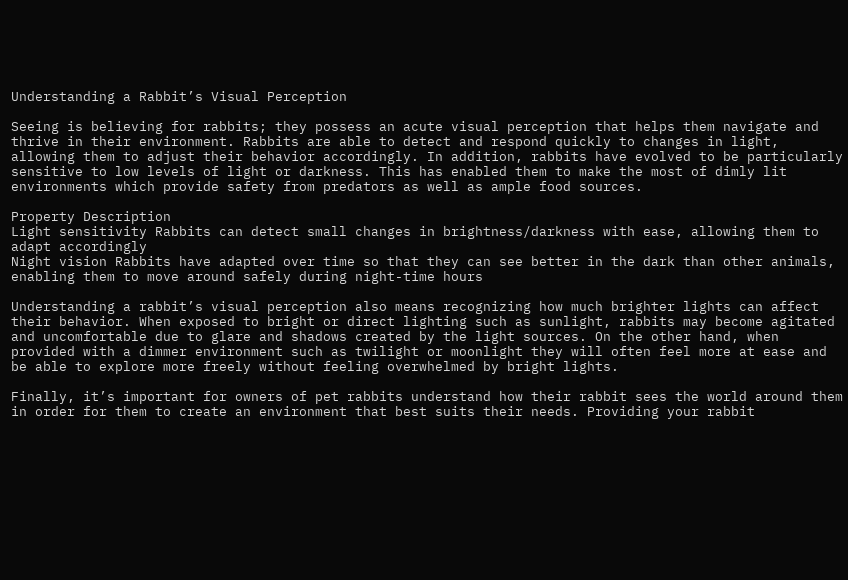Understanding a Rabbit’s Visual Perception

Seeing is believing for rabbits; they possess an acute visual perception that helps them navigate and thrive in their environment. Rabbits are able to detect and respond quickly to changes in light, allowing them to adjust their behavior accordingly. In addition, rabbits have evolved to be particularly sensitive to low levels of light or darkness. This has enabled them to make the most of dimly lit environments which provide safety from predators as well as ample food sources.

Property Description
Light sensitivity Rabbits can detect small changes in brightness/darkness with ease, allowing them to adapt accordingly
Night vision Rabbits have adapted over time so that they can see better in the dark than other animals, enabling them to move around safely during night-time hours

Understanding a rabbit’s visual perception also means recognizing how much brighter lights can affect their behavior. When exposed to bright or direct lighting such as sunlight, rabbits may become agitated and uncomfortable due to glare and shadows created by the light sources. On the other hand, when provided with a dimmer environment such as twilight or moonlight they will often feel more at ease and be able to explore more freely without feeling overwhelmed by bright lights.

Finally, it’s important for owners of pet rabbits understand how their rabbit sees the world around them in order for them to create an environment that best suits their needs. Providing your rabbit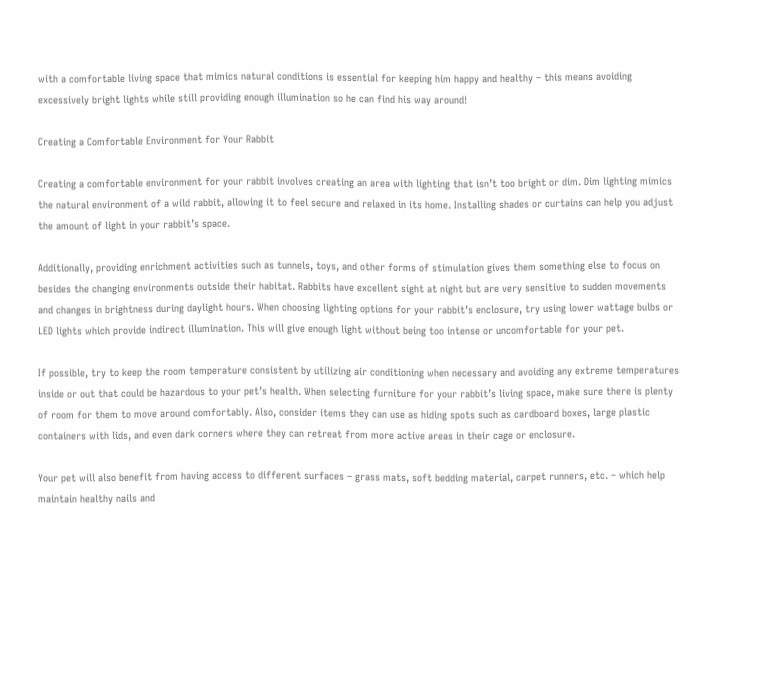with a comfortable living space that mimics natural conditions is essential for keeping him happy and healthy – this means avoiding excessively bright lights while still providing enough illumination so he can find his way around!

Creating a Comfortable Environment for Your Rabbit

Creating a comfortable environment for your rabbit involves creating an area with lighting that isn’t too bright or dim. Dim lighting mimics the natural environment of a wild rabbit, allowing it to feel secure and relaxed in its home. Installing shades or curtains can help you adjust the amount of light in your rabbit’s space.

Additionally, providing enrichment activities such as tunnels, toys, and other forms of stimulation gives them something else to focus on besides the changing environments outside their habitat. Rabbits have excellent sight at night but are very sensitive to sudden movements and changes in brightness during daylight hours. When choosing lighting options for your rabbit’s enclosure, try using lower wattage bulbs or LED lights which provide indirect illumination. This will give enough light without being too intense or uncomfortable for your pet.

If possible, try to keep the room temperature consistent by utilizing air conditioning when necessary and avoiding any extreme temperatures inside or out that could be hazardous to your pet’s health. When selecting furniture for your rabbit’s living space, make sure there is plenty of room for them to move around comfortably. Also, consider items they can use as hiding spots such as cardboard boxes, large plastic containers with lids, and even dark corners where they can retreat from more active areas in their cage or enclosure.

Your pet will also benefit from having access to different surfaces – grass mats, soft bedding material, carpet runners, etc. – which help maintain healthy nails and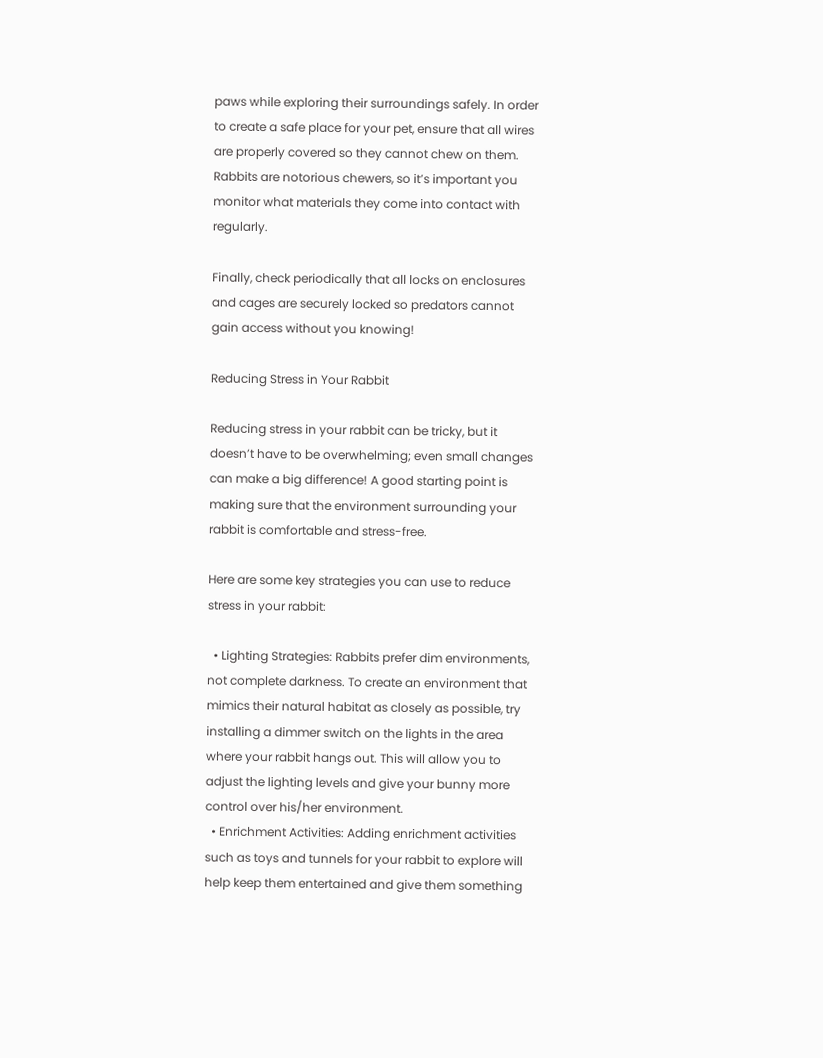paws while exploring their surroundings safely. In order to create a safe place for your pet, ensure that all wires are properly covered so they cannot chew on them. Rabbits are notorious chewers, so it’s important you monitor what materials they come into contact with regularly.

Finally, check periodically that all locks on enclosures and cages are securely locked so predators cannot gain access without you knowing!

Reducing Stress in Your Rabbit

Reducing stress in your rabbit can be tricky, but it doesn’t have to be overwhelming; even small changes can make a big difference! A good starting point is making sure that the environment surrounding your rabbit is comfortable and stress-free.

Here are some key strategies you can use to reduce stress in your rabbit:

  • Lighting Strategies: Rabbits prefer dim environments, not complete darkness. To create an environment that mimics their natural habitat as closely as possible, try installing a dimmer switch on the lights in the area where your rabbit hangs out. This will allow you to adjust the lighting levels and give your bunny more control over his/her environment.
  • Enrichment Activities: Adding enrichment activities such as toys and tunnels for your rabbit to explore will help keep them entertained and give them something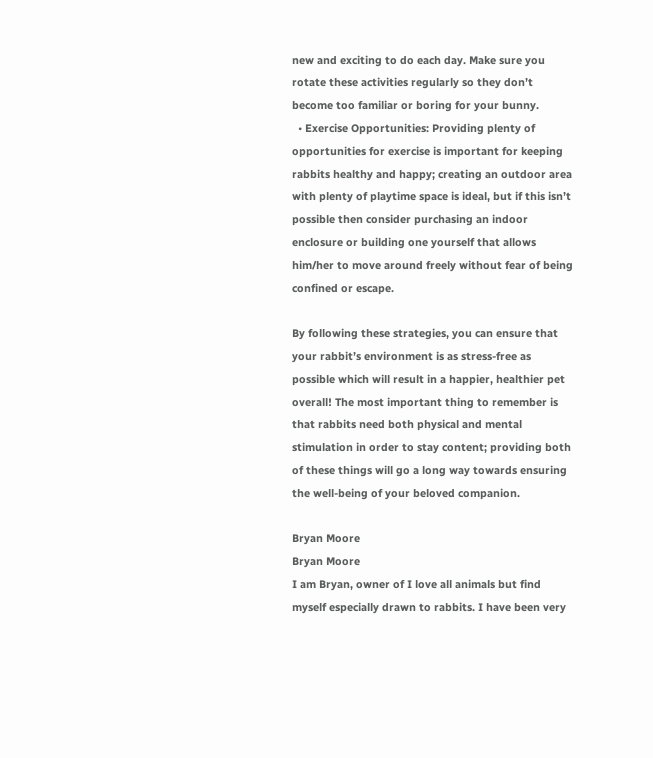new and exciting to do each day. Make sure you rotate these activities regularly so they don’t become too familiar or boring for your bunny.
  • Exercise Opportunities: Providing plenty of opportunities for exercise is important for keeping rabbits healthy and happy; creating an outdoor area with plenty of playtime space is ideal, but if this isn’t possible then consider purchasing an indoor enclosure or building one yourself that allows him/her to move around freely without fear of being confined or escape.

By following these strategies, you can ensure that your rabbit’s environment is as stress-free as possible which will result in a happier, healthier pet overall! The most important thing to remember is that rabbits need both physical and mental stimulation in order to stay content; providing both of these things will go a long way towards ensuring the well-being of your beloved companion.

Bryan Moore
Bryan Moore
I am Bryan, owner of I love all animals but find myself especially drawn to rabbits. I have been very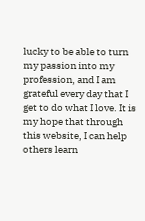lucky to be able to turn my passion into my profession, and I am grateful every day that I get to do what I love. It is my hope that through this website, I can help others learn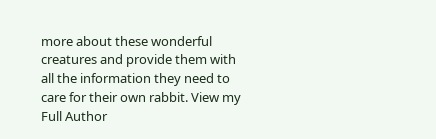more about these wonderful creatures and provide them with all the information they need to care for their own rabbit. View my Full Author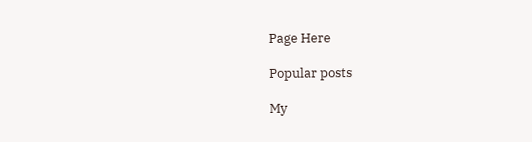Page Here

Popular posts

My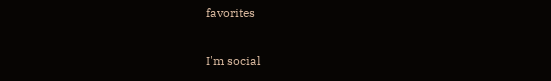favorites

I'm social